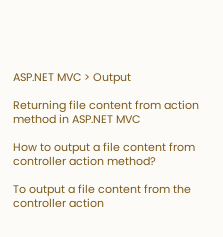ASP.NET MVC > Output

Returning file content from action method in ASP.NET MVC

How to output a file content from controller action method?

To output a file content from the controller action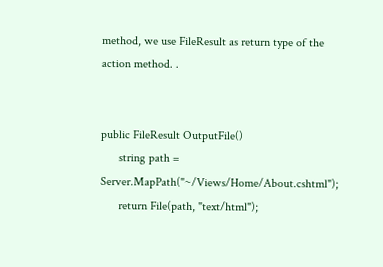method, we use FileResult as return type of the action method. .


public FileResult OutputFile()
      string path = Server.MapPath("~/Views/Home/About.cshtml");
      return File(path, "text/html");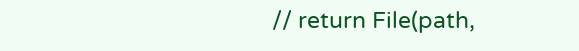// return File(path,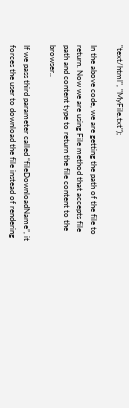"text/html", "MyFile.txt");

In the above code, we are getting the path of the file to return. Now we are using File method that accepts file path and content type to return the file content to the browser..

If we pass third parameter called “fileDownloadName”, it forces the user to download the file instead of rendering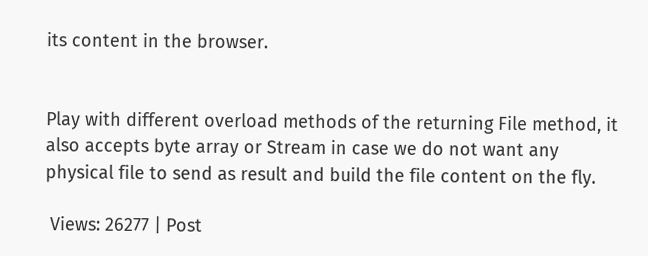its content in the browser.


Play with different overload methods of the returning File method, it also accepts byte array or Stream in case we do not want any physical file to send as result and build the file content on the fly.

 Views: 26277 | Post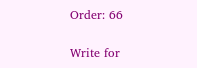Order: 66

Write for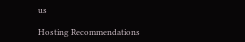us

Hosting Recommendations